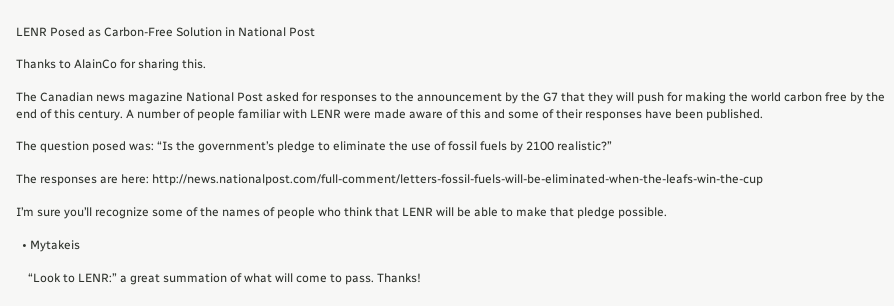LENR Posed as Carbon-Free Solution in National Post

Thanks to AlainCo for sharing this.

The Canadian news magazine National Post asked for responses to the announcement by the G7 that they will push for making the world carbon free by the end of this century. A number of people familiar with LENR were made aware of this and some of their responses have been published.

The question posed was: “Is the government’s pledge to eliminate the use of fossil fuels by 2100 realistic?”

The responses are here: http://news.nationalpost.com/full-comment/letters-fossil-fuels-will-be-eliminated-when-the-leafs-win-the-cup

I’m sure you’ll recognize some of the names of people who think that LENR will be able to make that pledge possible.

  • Mytakeis

    “Look to LENR:” a great summation of what will come to pass. Thanks!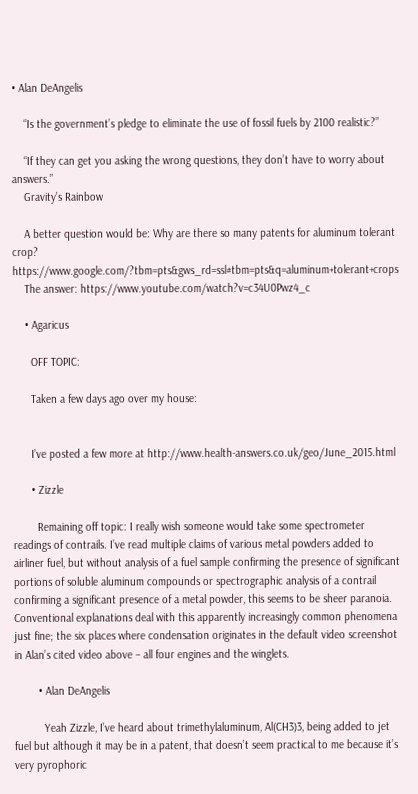• Alan DeAngelis

    “Is the government’s pledge to eliminate the use of fossil fuels by 2100 realistic?”

    “If they can get you asking the wrong questions, they don’t have to worry about answers.”
    Gravity’s Rainbow

    A better question would be: Why are there so many patents for aluminum tolerant crop? https://www.google.com/?tbm=pts&gws_rd=ssl#tbm=pts&q=aluminum+tolerant+crops
    The answer: https://www.youtube.com/watch?v=c34U0Pwz4_c

    • Agaricus

      OFF TOPIC:

      Taken a few days ago over my house:


      I’ve posted a few more at http://www.health-answers.co.uk/geo/June_2015.html

      • Zizzle

        Remaining off topic: I really wish someone would take some spectrometer readings of contrails. I’ve read multiple claims of various metal powders added to airliner fuel, but without analysis of a fuel sample confirming the presence of significant portions of soluble aluminum compounds or spectrographic analysis of a contrail confirming a significant presence of a metal powder, this seems to be sheer paranoia. Conventional explanations deal with this apparently increasingly common phenomena just fine; the six places where condensation originates in the default video screenshot in Alan’s cited video above – all four engines and the winglets.

        • Alan DeAngelis

          Yeah Zizzle, I’ve heard about trimethylaluminum, Al(CH3)3, being added to jet fuel but although it may be in a patent, that doesn’t seem practical to me because it’s very pyrophoric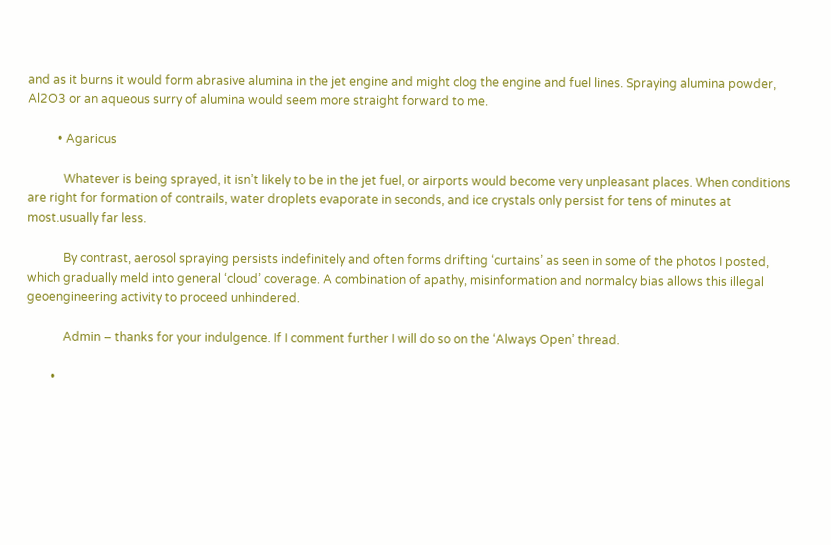and as it burns it would form abrasive alumina in the jet engine and might clog the engine and fuel lines. Spraying alumina powder, Al2O3 or an aqueous surry of alumina would seem more straight forward to me.

          • Agaricus

            Whatever is being sprayed, it isn’t likely to be in the jet fuel, or airports would become very unpleasant places. When conditions are right for formation of contrails, water droplets evaporate in seconds, and ice crystals only persist for tens of minutes at most.usually far less.

            By contrast, aerosol spraying persists indefinitely and often forms drifting ‘curtains’ as seen in some of the photos I posted, which gradually meld into general ‘cloud’ coverage. A combination of apathy, misinformation and normalcy bias allows this illegal geoengineering activity to proceed unhindered.

            Admin – thanks for your indulgence. If I comment further I will do so on the ‘Always Open’ thread.

        •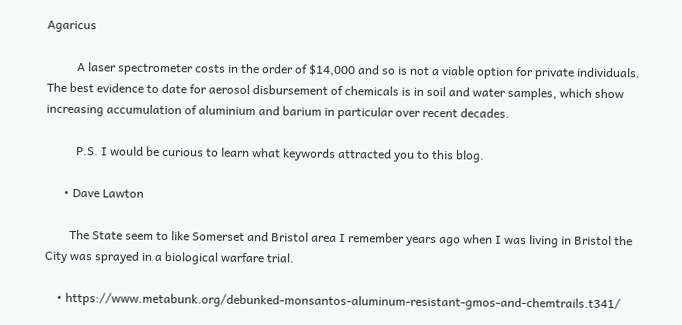Agaricus

          A laser spectrometer costs in the order of $14,000 and so is not a viable option for private individuals. The best evidence to date for aerosol disbursement of chemicals is in soil and water samples, which show increasing accumulation of aluminium and barium in particular over recent decades.

          P.S. I would be curious to learn what keywords attracted you to this blog.

      • Dave Lawton

        The State seem to like Somerset and Bristol area I remember years ago when I was living in Bristol the City was sprayed in a biological warfare trial.

    • https://www.metabunk.org/debunked-monsantos-aluminum-resistant-gmos-and-chemtrails.t341/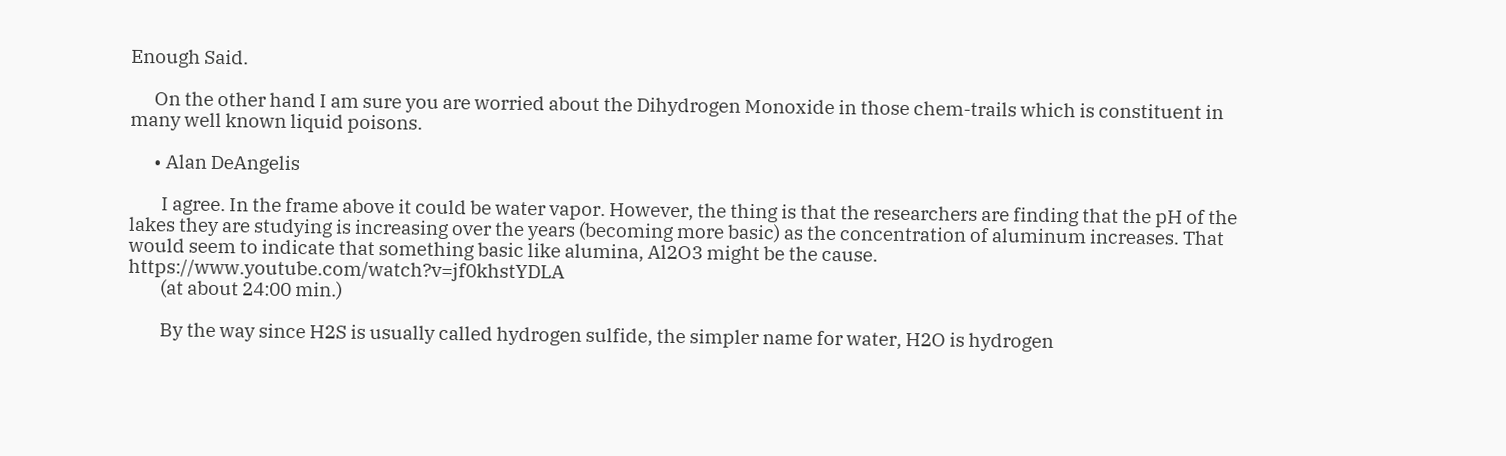Enough Said.

      On the other hand I am sure you are worried about the Dihydrogen Monoxide in those chem-trails which is constituent in many well known liquid poisons.

      • Alan DeAngelis

        I agree. In the frame above it could be water vapor. However, the thing is that the researchers are finding that the pH of the lakes they are studying is increasing over the years (becoming more basic) as the concentration of aluminum increases. That would seem to indicate that something basic like alumina, Al2O3 might be the cause. https://www.youtube.com/watch?v=jf0khstYDLA
        (at about 24:00 min.)

        By the way since H2S is usually called hydrogen sulfide, the simpler name for water, H2O is hydrogen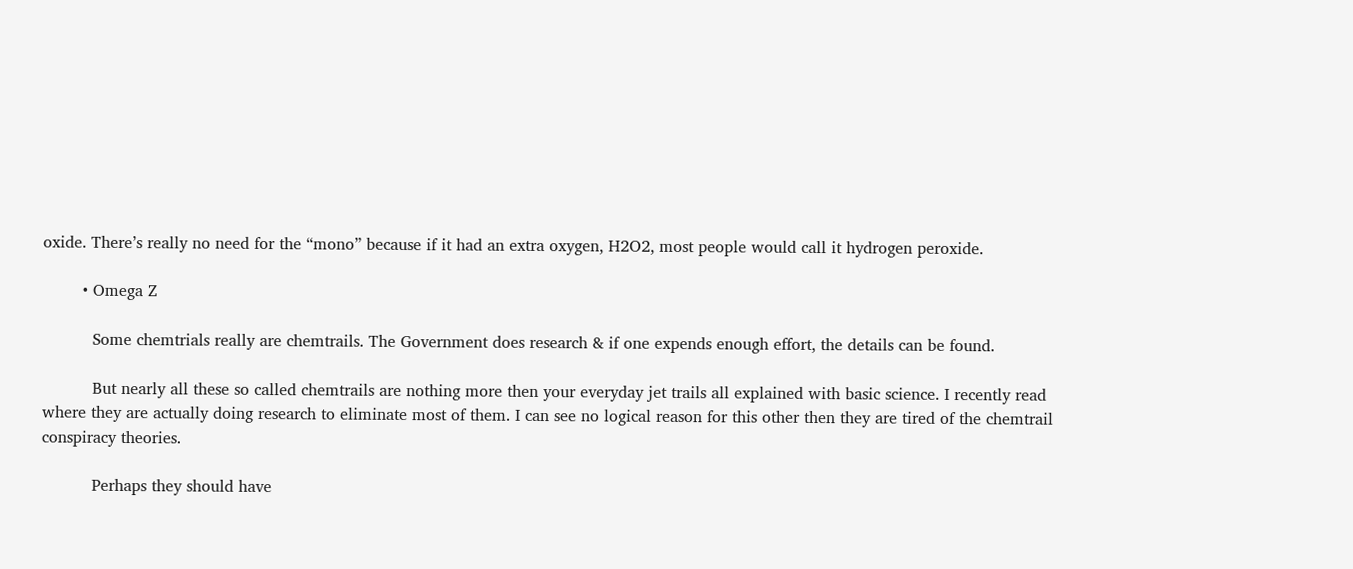oxide. There’s really no need for the “mono” because if it had an extra oxygen, H2O2, most people would call it hydrogen peroxide.

        • Omega Z

          Some chemtrials really are chemtrails. The Government does research & if one expends enough effort, the details can be found.

          But nearly all these so called chemtrails are nothing more then your everyday jet trails all explained with basic science. I recently read where they are actually doing research to eliminate most of them. I can see no logical reason for this other then they are tired of the chemtrail conspiracy theories.

          Perhaps they should have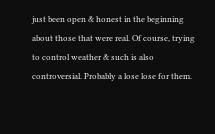just been open & honest in the beginning about those that were real. Of course, trying to control weather & such is also controversial. Probably a lose lose for them.